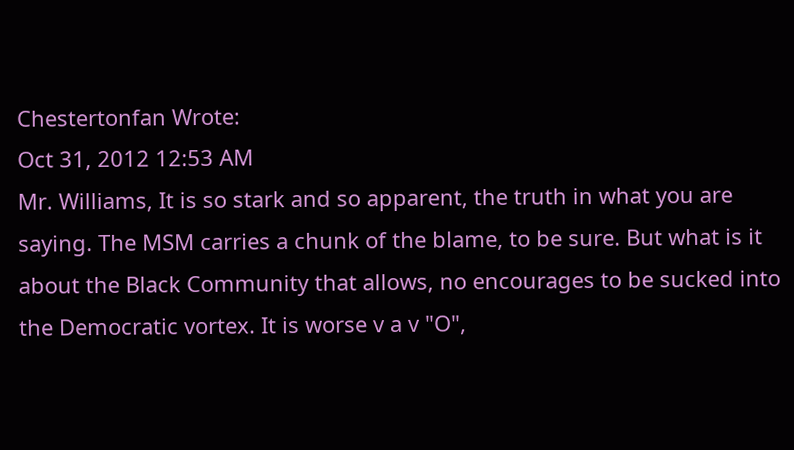Chestertonfan Wrote:
Oct 31, 2012 12:53 AM
Mr. Williams, It is so stark and so apparent, the truth in what you are saying. The MSM carries a chunk of the blame, to be sure. But what is it about the Black Community that allows, no encourages to be sucked into the Democratic vortex. It is worse v a v "O",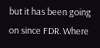but it has been going on since FDR. Where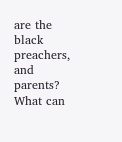are the black preachers, and parents? What can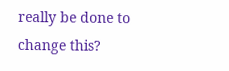really be done to change this?